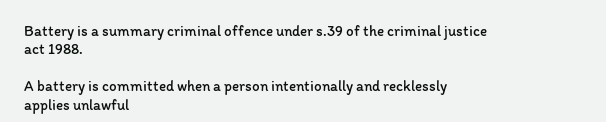Battery is a summary criminal offence under s.39 of the criminal justice act 1988.

A battery is committed when a person intentionally and recklessly applies unlawful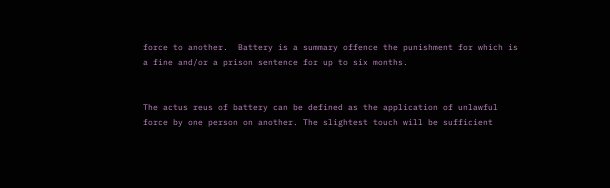force to another.  Battery is a summary offence the punishment for which is a fine and/or a prison sentence for up to six months.


The actus reus of battery can be defined as the application of unlawful force by one person on another. The slightest touch will be sufficient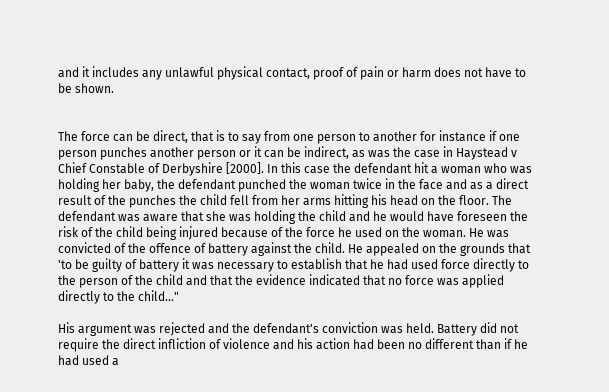and it includes any unlawful physical contact, proof of pain or harm does not have to be shown.


The force can be direct, that is to say from one person to another for instance if one person punches another person or it can be indirect, as was the case in Haystead v Chief Constable of Derbyshire [2000]. In this case the defendant hit a woman who was holding her baby, the defendant punched the woman twice in the face and as a direct result of the punches the child fell from her arms hitting his head on the floor. The defendant was aware that she was holding the child and he would have foreseen the risk of the child being injured because of the force he used on the woman. He was convicted of the offence of battery against the child. He appealed on the grounds that 'to be guilty of battery it was necessary to establish that he had used force directly to the person of the child and that the evidence indicated that no force was applied directly to the child..."

His argument was rejected and the defendant's conviction was held. Battery did not require the direct infliction of violence and his action had been no different than if he had used a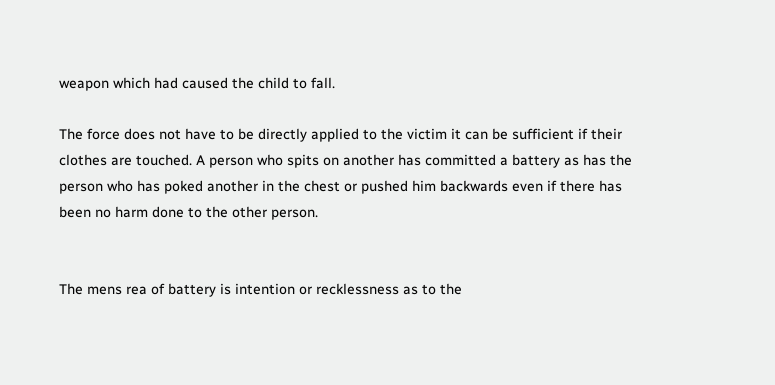weapon which had caused the child to fall.

The force does not have to be directly applied to the victim it can be sufficient if their clothes are touched. A person who spits on another has committed a battery as has the person who has poked another in the chest or pushed him backwards even if there has been no harm done to the other person.


The mens rea of battery is intention or recklessness as to the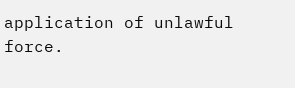application of unlawful force.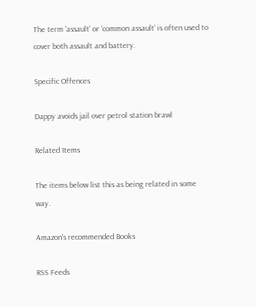The term 'assault' or ‘common assault’ is often used to cover both assault and battery.

Specific Offences

Dappy avoids jail over petrol station brawl

Related Items

The items below list this as being related in some way.

Amazon's recommended Books

RSS Feeds